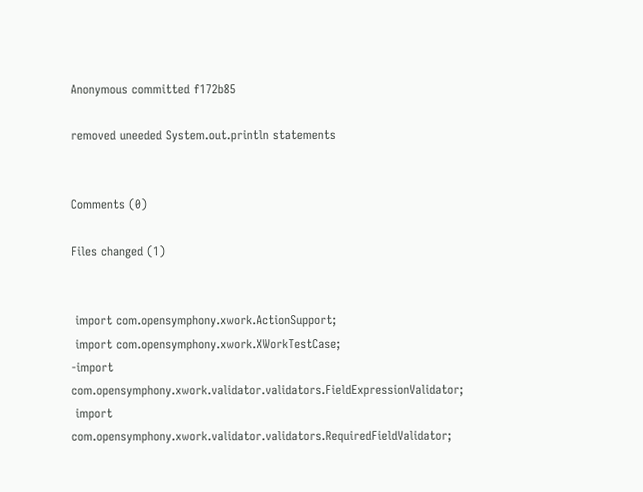Anonymous committed f172b85

removed uneeded System.out.println statements


Comments (0)

Files changed (1)


 import com.opensymphony.xwork.ActionSupport;
 import com.opensymphony.xwork.XWorkTestCase;
-import com.opensymphony.xwork.validator.validators.FieldExpressionValidator;
 import com.opensymphony.xwork.validator.validators.RequiredFieldValidator;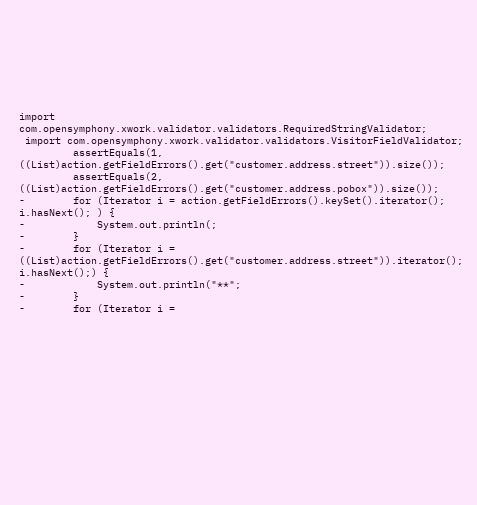import com.opensymphony.xwork.validator.validators.RequiredStringValidator;
 import com.opensymphony.xwork.validator.validators.VisitorFieldValidator;
         assertEquals(1, ((List)action.getFieldErrors().get("customer.address.street")).size());
         assertEquals(2, ((List)action.getFieldErrors().get("customer.address.pobox")).size());
-        for (Iterator i = action.getFieldErrors().keySet().iterator(); i.hasNext(); ) {
-            System.out.println(;
-        }
-        for (Iterator i = ((List)action.getFieldErrors().get("customer.address.street")).iterator(); i.hasNext();) {
-            System.out.println("**";
-        }
-        for (Iterator i =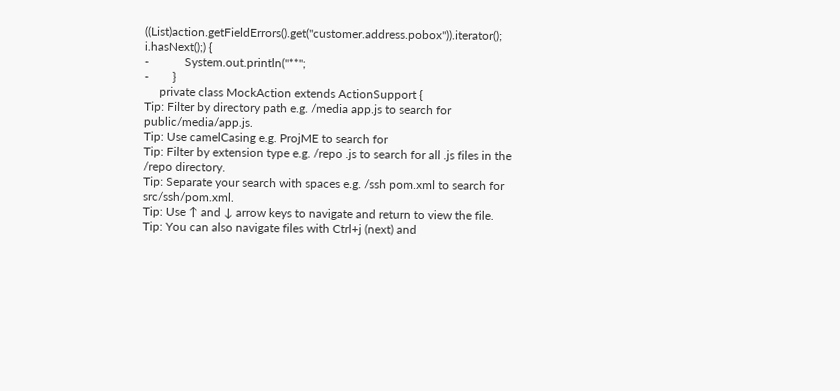((List)action.getFieldErrors().get("customer.address.pobox")).iterator(); i.hasNext();) {
-            System.out.println("**";
-        }
     private class MockAction extends ActionSupport {
Tip: Filter by directory path e.g. /media app.js to search for public/media/app.js.
Tip: Use camelCasing e.g. ProjME to search for
Tip: Filter by extension type e.g. /repo .js to search for all .js files in the /repo directory.
Tip: Separate your search with spaces e.g. /ssh pom.xml to search for src/ssh/pom.xml.
Tip: Use ↑ and ↓ arrow keys to navigate and return to view the file.
Tip: You can also navigate files with Ctrl+j (next) and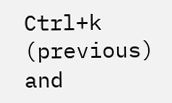Ctrl+k (previous) and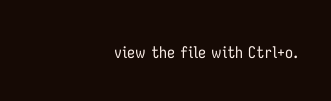view the file with Ctrl+o.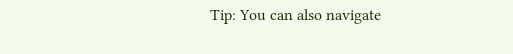Tip: You can also navigate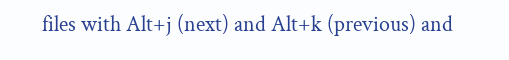files with Alt+j (next) and Alt+k (previous) and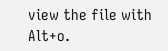view the file with Alt+o.